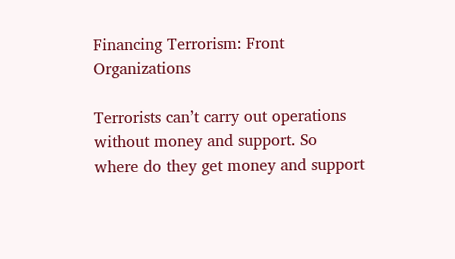Financing Terrorism: Front Organizations

Terrorists can’t carry out operations without money and support. So where do they get money and support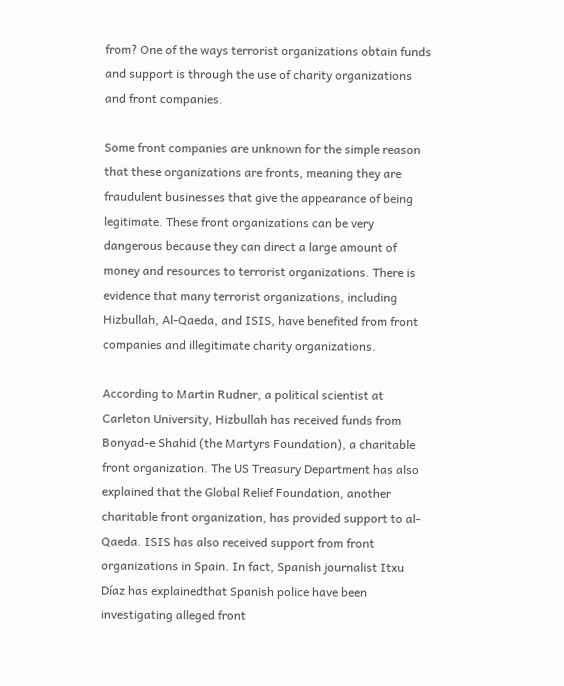from? One of the ways terrorist organizations obtain funds and support is through the use of charity organizations and front companies.

Some front companies are unknown for the simple reason that these organizations are fronts, meaning they are fraudulent businesses that give the appearance of being legitimate. These front organizations can be very dangerous because they can direct a large amount of money and resources to terrorist organizations. There is evidence that many terrorist organizations, including Hizbullah, Al-Qaeda, and ISIS, have benefited from front companies and illegitimate charity organizations.

According to Martin Rudner, a political scientist at Carleton University, Hizbullah has received funds from Bonyad-e Shahid (the Martyrs Foundation), a charitable front organization. The US Treasury Department has also explained that the Global Relief Foundation, another charitable front organization, has provided support to al-Qaeda. ISIS has also received support from front organizations in Spain. In fact, Spanish journalist Itxu Díaz has explainedthat Spanish police have been investigating alleged front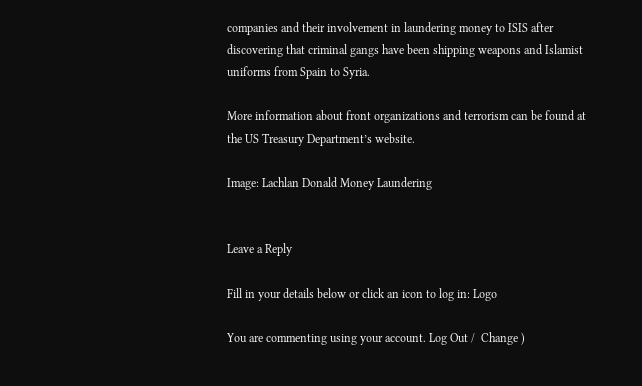companies and their involvement in laundering money to ISIS after discovering that criminal gangs have been shipping weapons and Islamist uniforms from Spain to Syria.

More information about front organizations and terrorism can be found at the US Treasury Department’s website.

Image: Lachlan Donald Money Laundering


Leave a Reply

Fill in your details below or click an icon to log in: Logo

You are commenting using your account. Log Out /  Change )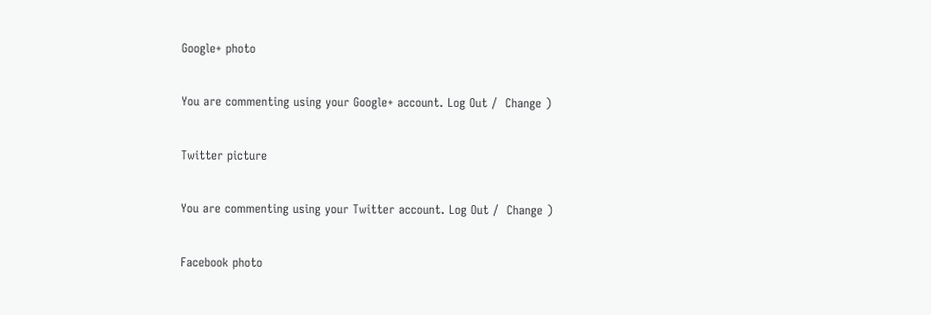Google+ photo

You are commenting using your Google+ account. Log Out /  Change )

Twitter picture

You are commenting using your Twitter account. Log Out /  Change )

Facebook photo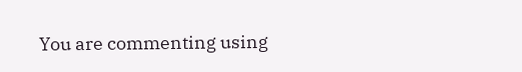You are commenting using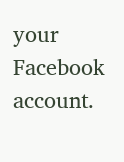your Facebook account.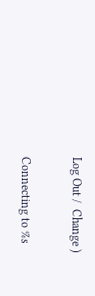Log Out /  Change )

Connecting to %s